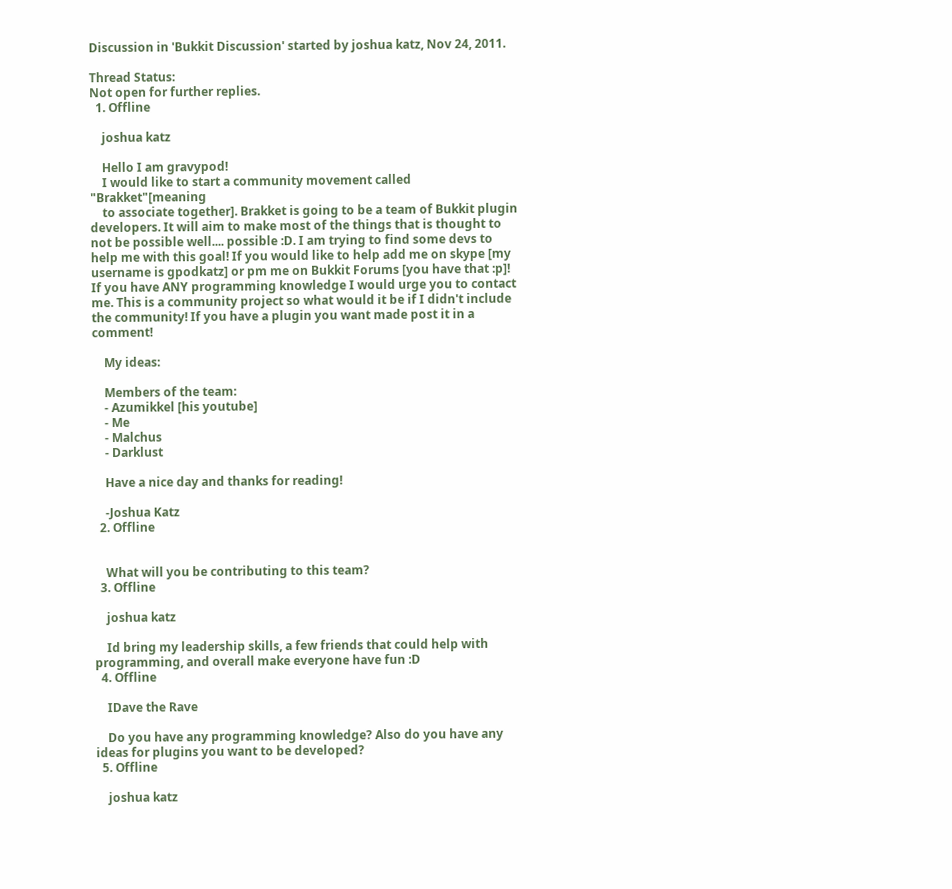Discussion in 'Bukkit Discussion' started by joshua katz, Nov 24, 2011.

Thread Status:
Not open for further replies.
  1. Offline

    joshua katz

    Hello I am gravypod!
    I would like to start a community movement called "Brakket"[meaning
    to associate together]. Brakket is going to be a team of Bukkit plugin developers. It will aim to make most of the things that is thought to not be possible well.... possible :D. I am trying to find some devs to help me with this goal! If you would like to help add me on skype [my username is gpodkatz] or pm me on Bukkit Forums [you have that :p]! If you have ANY programming knowledge I would urge you to contact me. This is a community project so what would it be if I didn't include the community! If you have a plugin you want made post it in a comment!

    My ideas:

    Members of the team:
    - Azumikkel [his youtube]
    - Me
    - Malchus
    - Darklust

    Have a nice day and thanks for reading!

    -Joshua Katz
  2. Offline


    What will you be contributing to this team?
  3. Offline

    joshua katz

    Id bring my leadership skills, a few friends that could help with programming, and overall make everyone have fun :D
  4. Offline

    IDave the Rave

    Do you have any programming knowledge? Also do you have any ideas for plugins you want to be developed?
  5. Offline

    joshua katz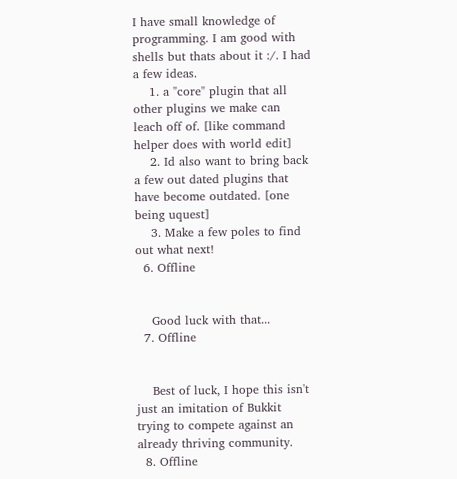I have small knowledge of programming. I am good with shells but thats about it :/. I had a few ideas.
    1. a "core" plugin that all other plugins we make can leach off of. [like command helper does with world edit]
    2. Id also want to bring back a few out dated plugins that have become outdated. [one being uquest]
    3. Make a few poles to find out what next!
  6. Offline


    Good luck with that...
  7. Offline


    Best of luck, I hope this isn't just an imitation of Bukkit trying to compete against an already thriving community.
  8. Offline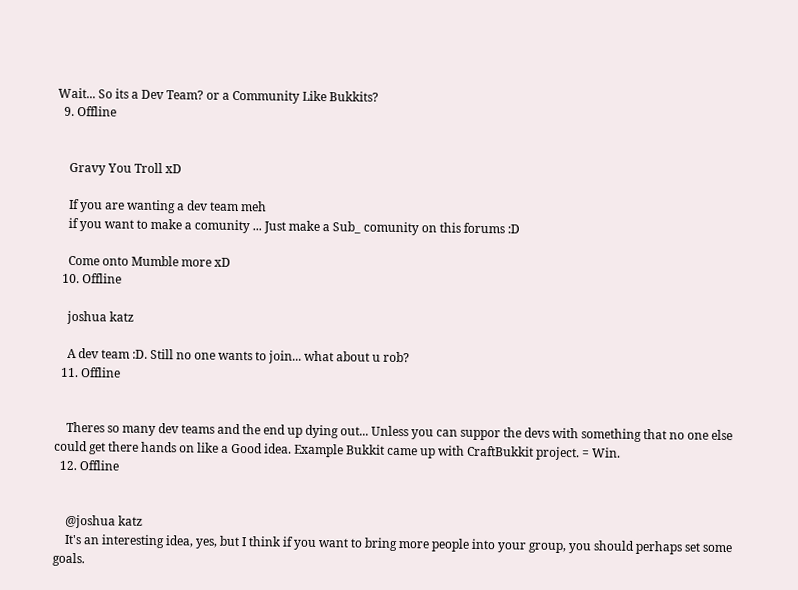Wait... So its a Dev Team? or a Community Like Bukkits?
  9. Offline


    Gravy You Troll xD

    If you are wanting a dev team meh
    if you want to make a comunity ... Just make a Sub_ comunity on this forums :D

    Come onto Mumble more xD
  10. Offline

    joshua katz

    A dev team :D. Still no one wants to join... what about u rob?
  11. Offline


    Theres so many dev teams and the end up dying out... Unless you can suppor the devs with something that no one else could get there hands on like a Good idea. Example Bukkit came up with CraftBukkit project. = Win.
  12. Offline


    @joshua katz
    It's an interesting idea, yes, but I think if you want to bring more people into your group, you should perhaps set some goals.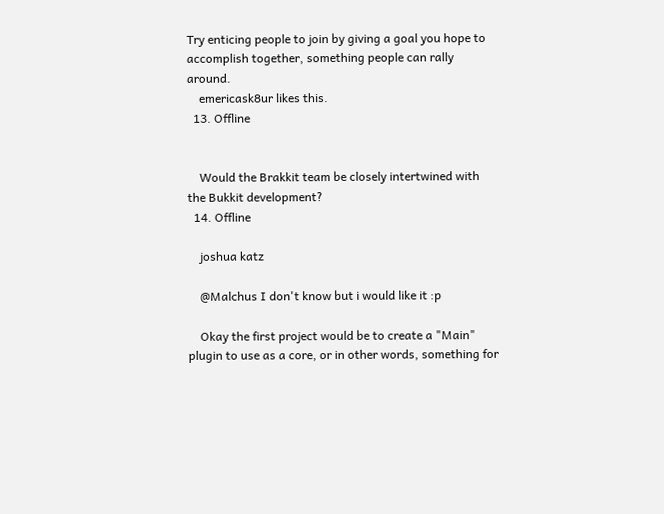Try enticing people to join by giving a goal you hope to accomplish together, something people can rally around.
    emericask8ur likes this.
  13. Offline


    Would the Brakkit team be closely intertwined with the Bukkit development?
  14. Offline

    joshua katz

    @Malchus I don't know but i would like it :p

    Okay the first project would be to create a "Main" plugin to use as a core, or in other words, something for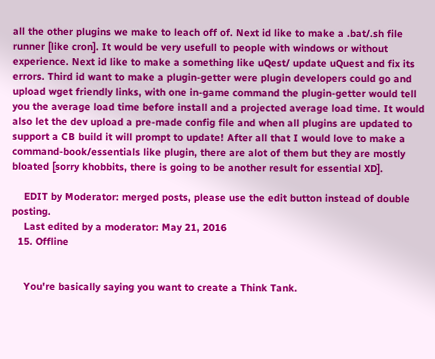all the other plugins we make to leach off of. Next id like to make a .bat/.sh file runner [like cron]. It would be very usefull to people with windows or without experience. Next id like to make a something like uQest/ update uQuest and fix its errors. Third id want to make a plugin-getter were plugin developers could go and upload wget friendly links, with one in-game command the plugin-getter would tell you the average load time before install and a projected average load time. It would also let the dev upload a pre-made config file and when all plugins are updated to support a CB build it will prompt to update! After all that I would love to make a command-book/essentials like plugin, there are alot of them but they are mostly bloated [sorry khobbits, there is going to be another result for essential XD].

    EDIT by Moderator: merged posts, please use the edit button instead of double posting.
    Last edited by a moderator: May 21, 2016
  15. Offline


    You're basically saying you want to create a Think Tank.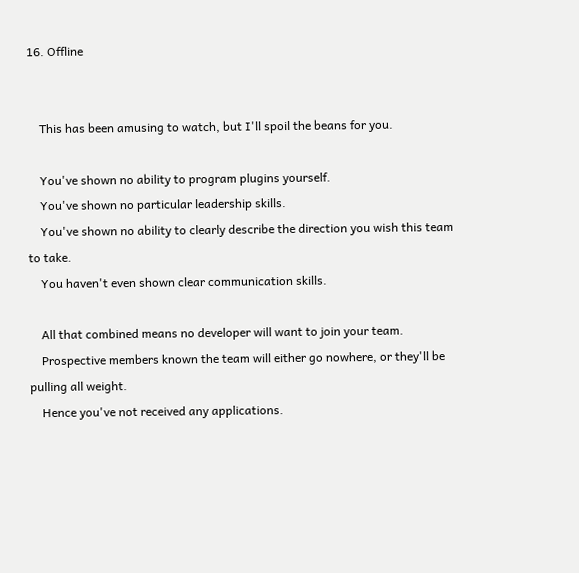16. Offline


    This has been amusing to watch, but I'll spoil the beans for you.

    You've shown no ability to program plugins yourself.
    You've shown no particular leadership skills.
    You've shown no ability to clearly describe the direction you wish this team to take.
    You haven't even shown clear communication skills.

    All that combined means no developer will want to join your team.
    Prospective members known the team will either go nowhere, or they'll be pulling all weight.
    Hence you've not received any applications.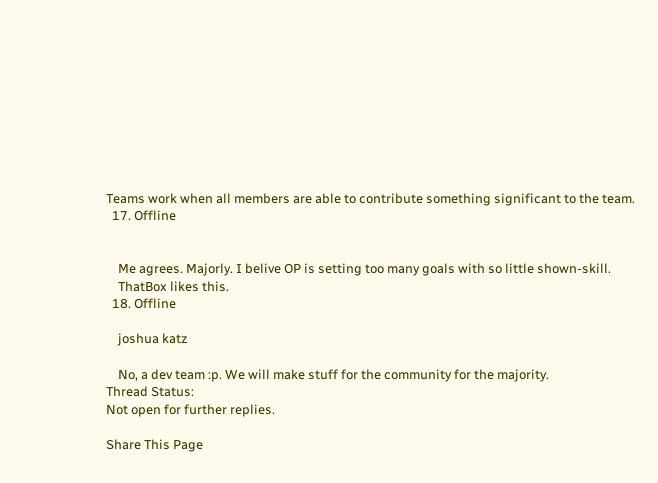Teams work when all members are able to contribute something significant to the team.
  17. Offline


    Me agrees. Majorly. I belive OP is setting too many goals with so little shown-skill.
    ThatBox likes this.
  18. Offline

    joshua katz

    No, a dev team :p. We will make stuff for the community for the majority.
Thread Status:
Not open for further replies.

Share This Page